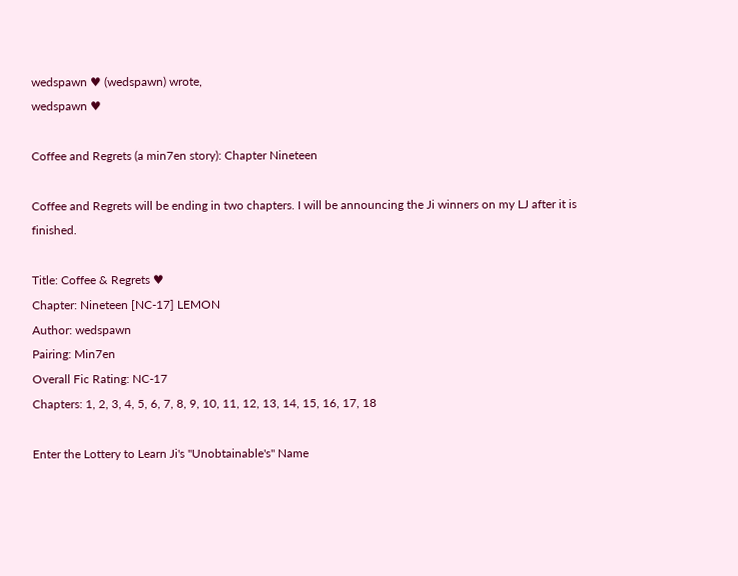wedspawn ♥ (wedspawn) wrote,
wedspawn ♥

Coffee and Regrets (a min7en story): Chapter Nineteen

Coffee and Regrets will be ending in two chapters. I will be announcing the Ji winners on my LJ after it is finished.

Title: Coffee & Regrets ♥
Chapter: Nineteen [NC-17] LEMON
Author: wedspawn
Pairing: Min7en
Overall Fic Rating: NC-17
Chapters: 1, 2, 3, 4, 5, 6, 7, 8, 9, 10, 11, 12, 13, 14, 15, 16, 17, 18

Enter the Lottery to Learn Ji's "Unobtainable's" Name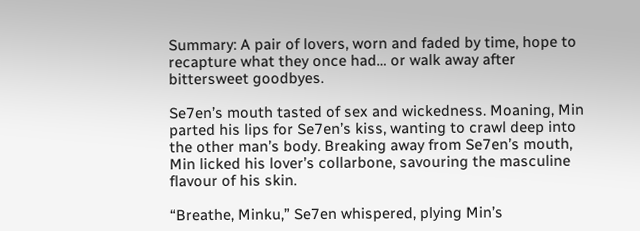Summary: A pair of lovers, worn and faded by time, hope to recapture what they once had… or walk away after bittersweet goodbyes.

Se7en’s mouth tasted of sex and wickedness. Moaning, Min parted his lips for Se7en’s kiss, wanting to crawl deep into the other man’s body. Breaking away from Se7en’s mouth, Min licked his lover’s collarbone, savouring the masculine flavour of his skin.

“Breathe, Minku,” Se7en whispered, plying Min’s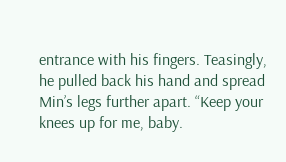entrance with his fingers. Teasingly, he pulled back his hand and spread Min’s legs further apart. “Keep your knees up for me, baby.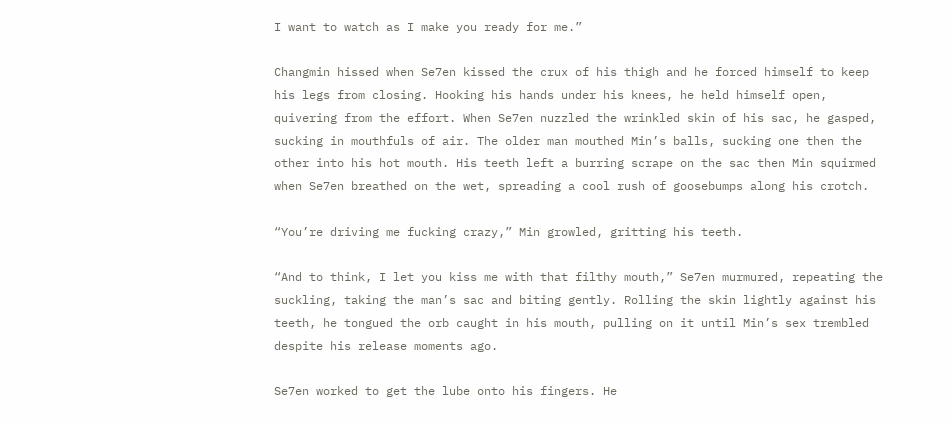I want to watch as I make you ready for me.”

Changmin hissed when Se7en kissed the crux of his thigh and he forced himself to keep his legs from closing. Hooking his hands under his knees, he held himself open, quivering from the effort. When Se7en nuzzled the wrinkled skin of his sac, he gasped, sucking in mouthfuls of air. The older man mouthed Min’s balls, sucking one then the other into his hot mouth. His teeth left a burring scrape on the sac then Min squirmed when Se7en breathed on the wet, spreading a cool rush of goosebumps along his crotch.

“You’re driving me fucking crazy,” Min growled, gritting his teeth.

“And to think, I let you kiss me with that filthy mouth,” Se7en murmured, repeating the suckling, taking the man’s sac and biting gently. Rolling the skin lightly against his teeth, he tongued the orb caught in his mouth, pulling on it until Min’s sex trembled despite his release moments ago.

Se7en worked to get the lube onto his fingers. He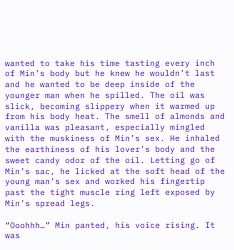wanted to take his time tasting every inch of Min’s body but he knew he wouldn’t last and he wanted to be deep inside of the younger man when he spilled. The oil was slick, becoming slippery when it warmed up from his body heat. The smell of almonds and vanilla was pleasant, especially mingled with the muskiness of Min’s sex. He inhaled the earthiness of his lover’s body and the sweet candy odor of the oil. Letting go of Min’s sac, he licked at the soft head of the young man’s sex and worked his fingertip past the tight muscle ring left exposed by Min’s spread legs.

“Ooohhh…” Min panted, his voice rising. It was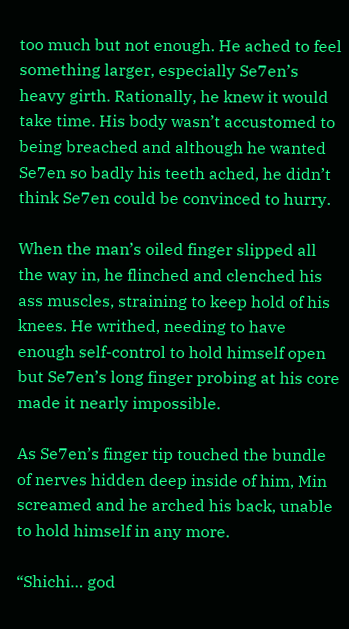too much but not enough. He ached to feel something larger, especially Se7en’s heavy girth. Rationally, he knew it would take time. His body wasn’t accustomed to being breached and although he wanted Se7en so badly his teeth ached, he didn’t think Se7en could be convinced to hurry.

When the man’s oiled finger slipped all the way in, he flinched and clenched his ass muscles, straining to keep hold of his knees. He writhed, needing to have enough self-control to hold himself open but Se7en’s long finger probing at his core made it nearly impossible.

As Se7en’s finger tip touched the bundle of nerves hidden deep inside of him, Min screamed and he arched his back, unable to hold himself in any more.

“Shichi… god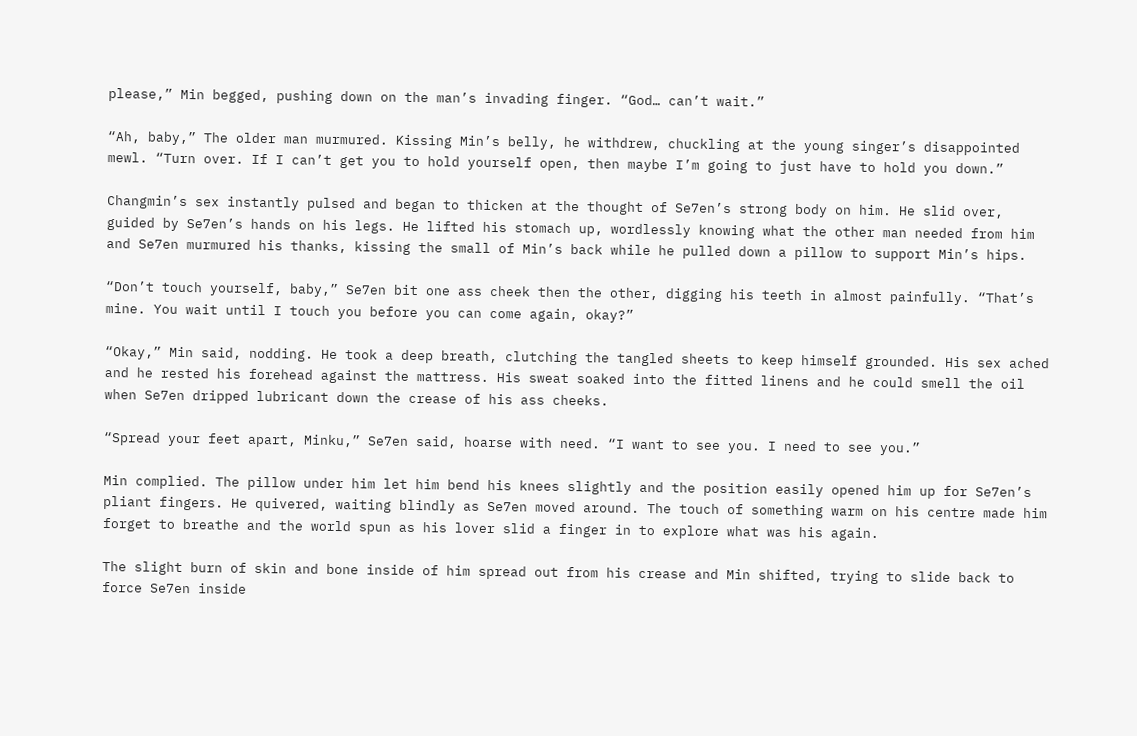please,” Min begged, pushing down on the man’s invading finger. “God… can’t wait.”

“Ah, baby,” The older man murmured. Kissing Min’s belly, he withdrew, chuckling at the young singer’s disappointed mewl. “Turn over. If I can’t get you to hold yourself open, then maybe I’m going to just have to hold you down.”

Changmin’s sex instantly pulsed and began to thicken at the thought of Se7en’s strong body on him. He slid over, guided by Se7en’s hands on his legs. He lifted his stomach up, wordlessly knowing what the other man needed from him and Se7en murmured his thanks, kissing the small of Min’s back while he pulled down a pillow to support Min’s hips.

“Don’t touch yourself, baby,” Se7en bit one ass cheek then the other, digging his teeth in almost painfully. “That’s mine. You wait until I touch you before you can come again, okay?”

“Okay,” Min said, nodding. He took a deep breath, clutching the tangled sheets to keep himself grounded. His sex ached and he rested his forehead against the mattress. His sweat soaked into the fitted linens and he could smell the oil when Se7en dripped lubricant down the crease of his ass cheeks.

“Spread your feet apart, Minku,” Se7en said, hoarse with need. “I want to see you. I need to see you.”

Min complied. The pillow under him let him bend his knees slightly and the position easily opened him up for Se7en’s pliant fingers. He quivered, waiting blindly as Se7en moved around. The touch of something warm on his centre made him forget to breathe and the world spun as his lover slid a finger in to explore what was his again.

The slight burn of skin and bone inside of him spread out from his crease and Min shifted, trying to slide back to force Se7en inside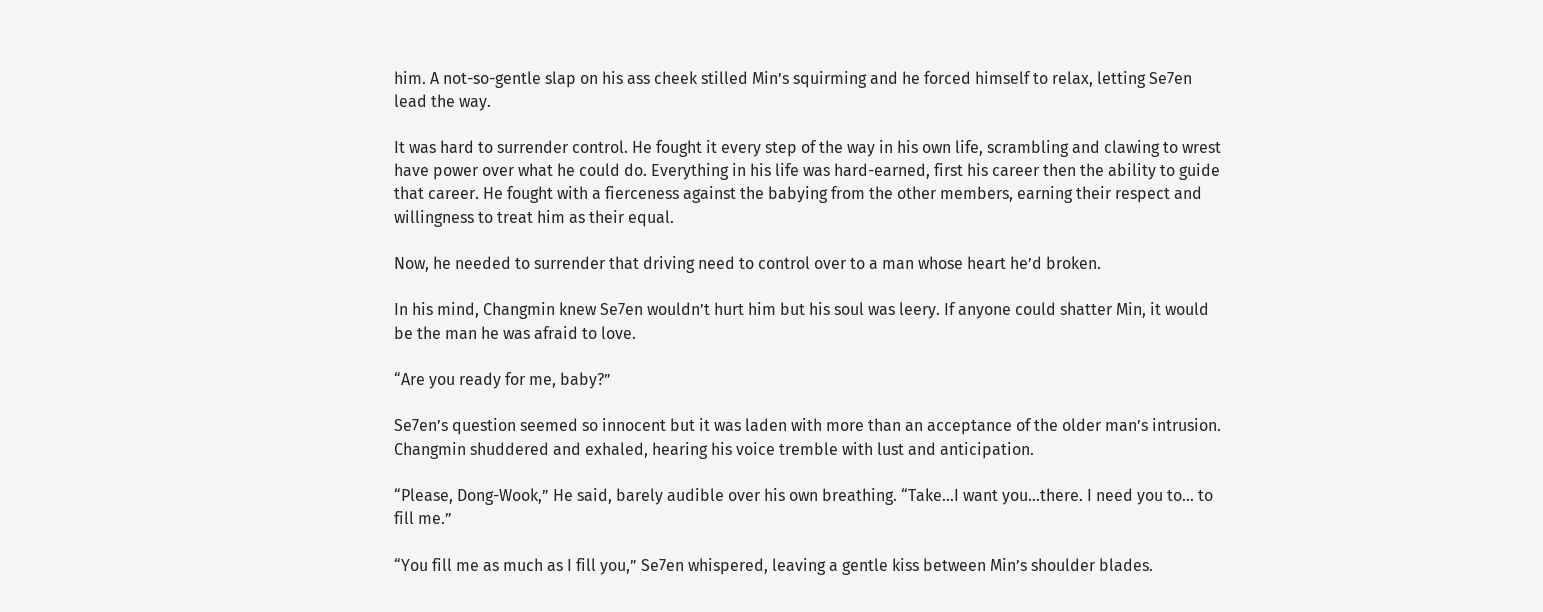him. A not-so-gentle slap on his ass cheek stilled Min’s squirming and he forced himself to relax, letting Se7en lead the way.

It was hard to surrender control. He fought it every step of the way in his own life, scrambling and clawing to wrest have power over what he could do. Everything in his life was hard-earned, first his career then the ability to guide that career. He fought with a fierceness against the babying from the other members, earning their respect and willingness to treat him as their equal.

Now, he needed to surrender that driving need to control over to a man whose heart he’d broken.

In his mind, Changmin knew Se7en wouldn’t hurt him but his soul was leery. If anyone could shatter Min, it would be the man he was afraid to love.

“Are you ready for me, baby?”

Se7en’s question seemed so innocent but it was laden with more than an acceptance of the older man’s intrusion. Changmin shuddered and exhaled, hearing his voice tremble with lust and anticipation.

“Please, Dong-Wook,” He said, barely audible over his own breathing. “Take…I want you…there. I need you to… to fill me.”

“You fill me as much as I fill you,” Se7en whispered, leaving a gentle kiss between Min’s shoulder blades.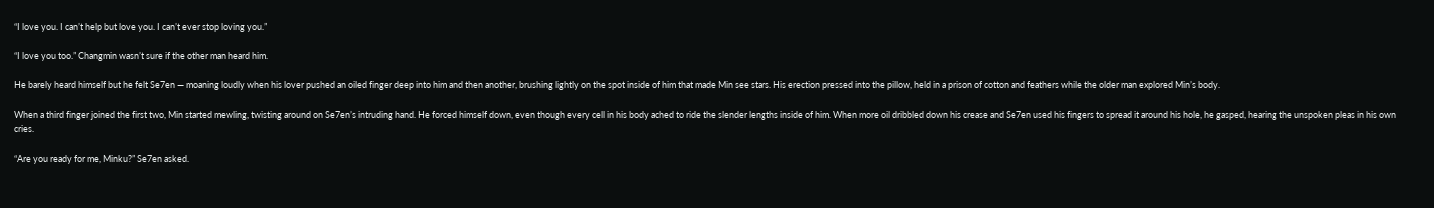“I love you. I can’t help but love you. I can’t ever stop loving you.”

“I love you too.” Changmin wasn’t sure if the other man heard him.

He barely heard himself but he felt Se7en — moaning loudly when his lover pushed an oiled finger deep into him and then another, brushing lightly on the spot inside of him that made Min see stars. His erection pressed into the pillow, held in a prison of cotton and feathers while the older man explored Min’s body.

When a third finger joined the first two, Min started mewling, twisting around on Se7en’s intruding hand. He forced himself down, even though every cell in his body ached to ride the slender lengths inside of him. When more oil dribbled down his crease and Se7en used his fingers to spread it around his hole, he gasped, hearing the unspoken pleas in his own cries.

“Are you ready for me, Minku?” Se7en asked.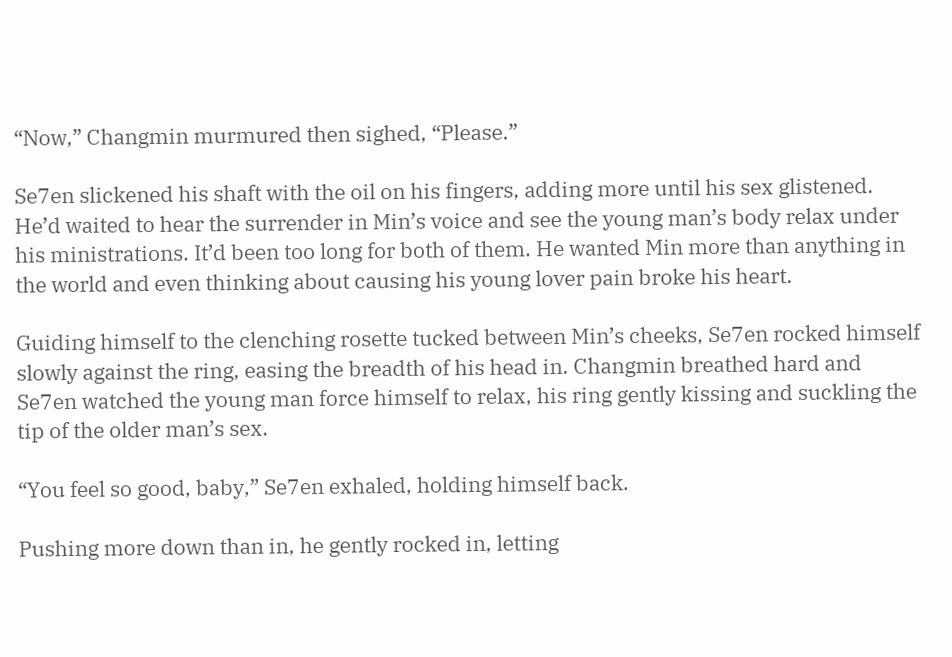“Now,” Changmin murmured then sighed, “Please.”

Se7en slickened his shaft with the oil on his fingers, adding more until his sex glistened. He’d waited to hear the surrender in Min’s voice and see the young man’s body relax under his ministrations. It’d been too long for both of them. He wanted Min more than anything in the world and even thinking about causing his young lover pain broke his heart.

Guiding himself to the clenching rosette tucked between Min’s cheeks, Se7en rocked himself slowly against the ring, easing the breadth of his head in. Changmin breathed hard and Se7en watched the young man force himself to relax, his ring gently kissing and suckling the tip of the older man’s sex.

“You feel so good, baby,” Se7en exhaled, holding himself back.

Pushing more down than in, he gently rocked in, letting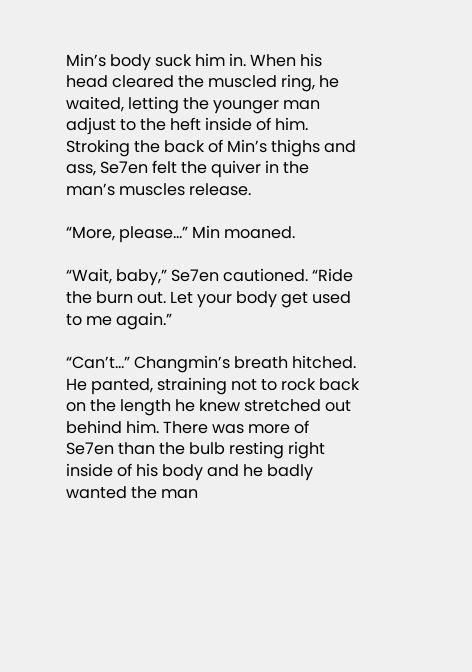Min’s body suck him in. When his head cleared the muscled ring, he waited, letting the younger man adjust to the heft inside of him. Stroking the back of Min’s thighs and ass, Se7en felt the quiver in the man’s muscles release.

“More, please…” Min moaned.

“Wait, baby,” Se7en cautioned. “Ride the burn out. Let your body get used to me again.”

“Can’t…” Changmin’s breath hitched. He panted, straining not to rock back on the length he knew stretched out behind him. There was more of Se7en than the bulb resting right inside of his body and he badly wanted the man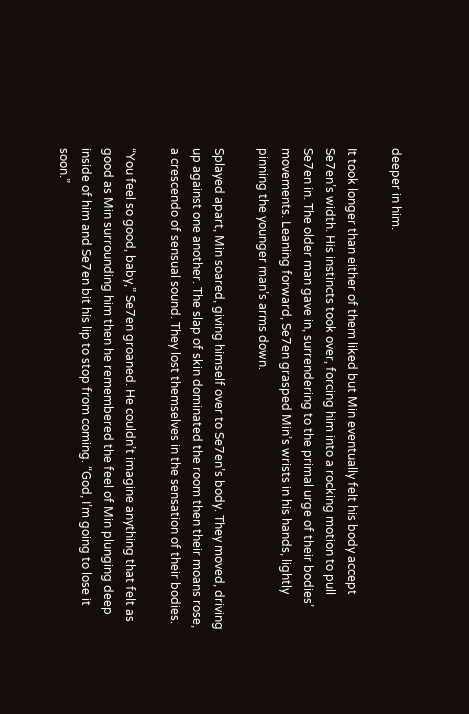deeper in him.

It took longer than either of them liked but Min eventually felt his body accept Se7en’s width. His instincts took over, forcing him into a rocking motion to pull Se7en in. The older man gave in, surrendering to the primal urge of their bodies’ movements. Leaning forward, Se7en grasped Min’s wrists in his hands, lightly pinning the younger man’s arms down.

Splayed apart, Min soared, giving himself over to Se7en’s body. They moved, driving up against one another. The slap of skin dominated the room then their moans rose, a crescendo of sensual sound. They lost themselves in the sensation of their bodies.

“You feel so good, baby,” Se7en groaned. He couldn’t imagine anything that felt as good as Min surrounding him then he remembered the feel of Min plunging deep inside of him and Se7en bit his lip to stop from coming. “God, I’m going to lose it soon.”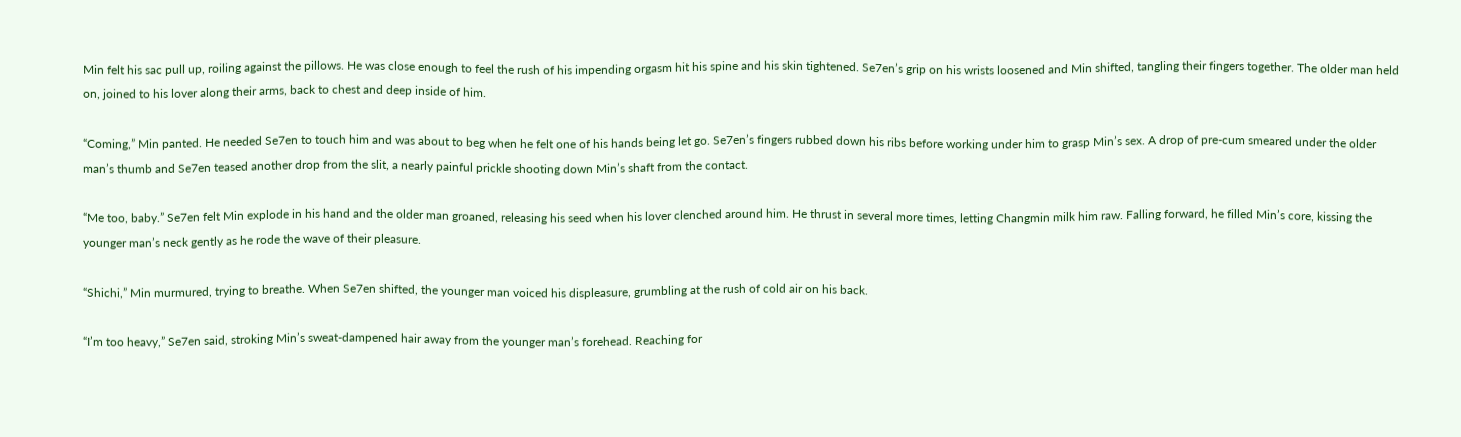Min felt his sac pull up, roiling against the pillows. He was close enough to feel the rush of his impending orgasm hit his spine and his skin tightened. Se7en’s grip on his wrists loosened and Min shifted, tangling their fingers together. The older man held on, joined to his lover along their arms, back to chest and deep inside of him.

“Coming,” Min panted. He needed Se7en to touch him and was about to beg when he felt one of his hands being let go. Se7en’s fingers rubbed down his ribs before working under him to grasp Min’s sex. A drop of pre-cum smeared under the older man’s thumb and Se7en teased another drop from the slit, a nearly painful prickle shooting down Min’s shaft from the contact.

“Me too, baby.” Se7en felt Min explode in his hand and the older man groaned, releasing his seed when his lover clenched around him. He thrust in several more times, letting Changmin milk him raw. Falling forward, he filled Min’s core, kissing the younger man’s neck gently as he rode the wave of their pleasure.

“Shichi,” Min murmured, trying to breathe. When Se7en shifted, the younger man voiced his displeasure, grumbling at the rush of cold air on his back.

“I’m too heavy,” Se7en said, stroking Min’s sweat-dampened hair away from the younger man’s forehead. Reaching for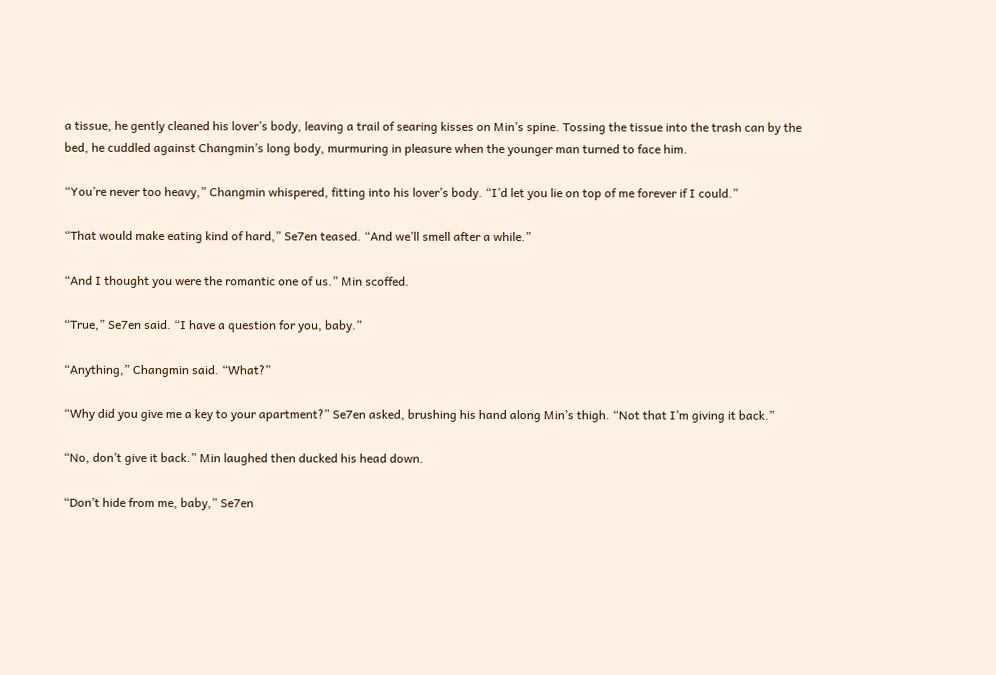a tissue, he gently cleaned his lover’s body, leaving a trail of searing kisses on Min’s spine. Tossing the tissue into the trash can by the bed, he cuddled against Changmin’s long body, murmuring in pleasure when the younger man turned to face him.

“You’re never too heavy,” Changmin whispered, fitting into his lover’s body. “I’d let you lie on top of me forever if I could.”

“That would make eating kind of hard,” Se7en teased. “And we’ll smell after a while.”

“And I thought you were the romantic one of us.” Min scoffed.

“True,” Se7en said. “I have a question for you, baby.”

“Anything,” Changmin said. “What?”

“Why did you give me a key to your apartment?” Se7en asked, brushing his hand along Min’s thigh. “Not that I’m giving it back.”

“No, don’t give it back.” Min laughed then ducked his head down.

“Don’t hide from me, baby,” Se7en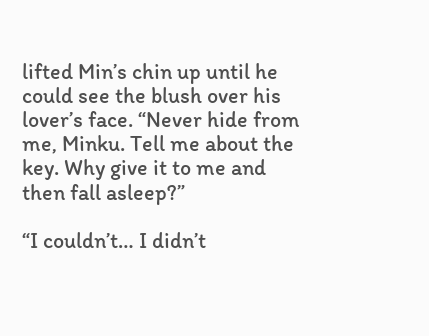lifted Min’s chin up until he could see the blush over his lover’s face. “Never hide from me, Minku. Tell me about the key. Why give it to me and then fall asleep?”

“I couldn’t… I didn’t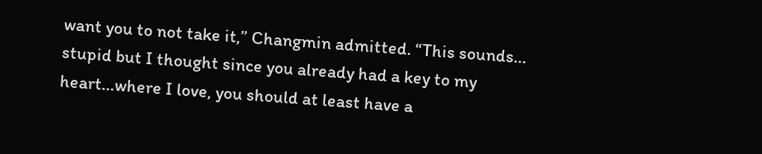want you to not take it,” Changmin admitted. “This sounds… stupid but I thought since you already had a key to my heart…where I love, you should at least have a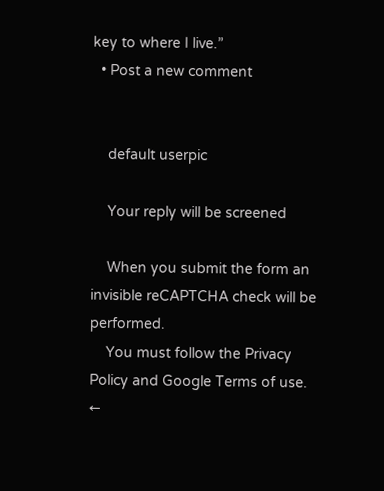key to where I live.”
  • Post a new comment


    default userpic

    Your reply will be screened

    When you submit the form an invisible reCAPTCHA check will be performed.
    You must follow the Privacy Policy and Google Terms of use.
←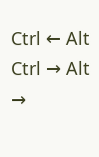Ctrl ← Alt
Ctrl → Alt →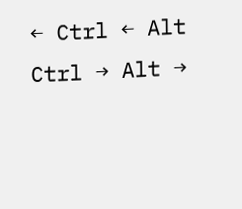← Ctrl ← Alt
Ctrl → Alt →